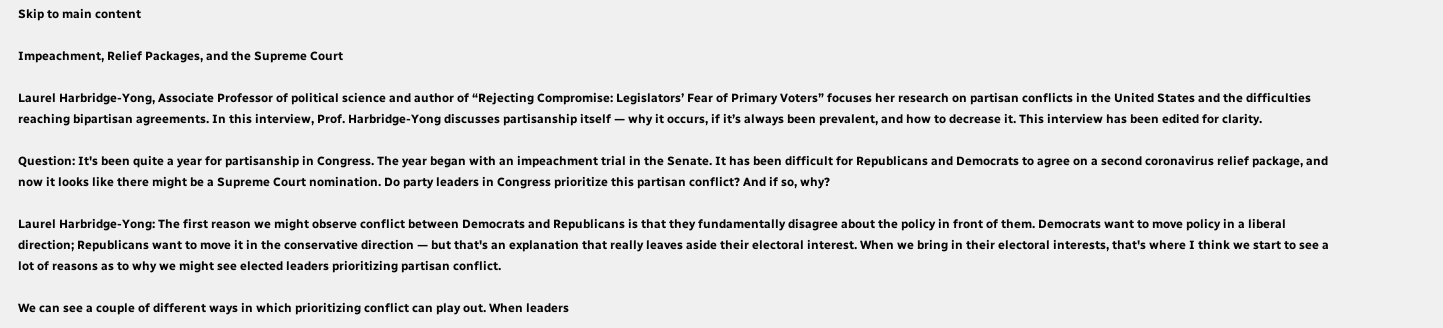Skip to main content

Impeachment, Relief Packages, and the Supreme Court

Laurel Harbridge-Yong, Associate Professor of political science and author of “Rejecting Compromise: Legislators’ Fear of Primary Voters” focuses her research on partisan conflicts in the United States and the difficulties reaching bipartisan agreements. In this interview, Prof. Harbridge-Yong discusses partisanship itself — why it occurs, if it’s always been prevalent, and how to decrease it. This interview has been edited for clarity.

Question: It's been quite a year for partisanship in Congress. The year began with an impeachment trial in the Senate. It has been difficult for Republicans and Democrats to agree on a second coronavirus relief package, and now it looks like there might be a Supreme Court nomination. Do party leaders in Congress prioritize this partisan conflict? And if so, why?

Laurel Harbridge-Yong: The first reason we might observe conflict between Democrats and Republicans is that they fundamentally disagree about the policy in front of them. Democrats want to move policy in a liberal direction; Republicans want to move it in the conservative direction — but that's an explanation that really leaves aside their electoral interest. When we bring in their electoral interests, that's where I think we start to see a lot of reasons as to why we might see elected leaders prioritizing partisan conflict.

We can see a couple of different ways in which prioritizing conflict can play out. When leaders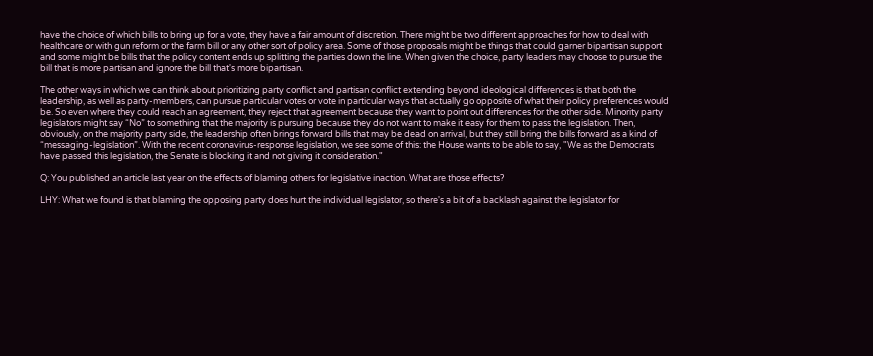have the choice of which bills to bring up for a vote, they have a fair amount of discretion. There might be two different approaches for how to deal with healthcare or with gun reform or the farm bill or any other sort of policy area. Some of those proposals might be things that could garner bipartisan support and some might be bills that the policy content ends up splitting the parties down the line. When given the choice, party leaders may choose to pursue the bill that is more partisan and ignore the bill that's more bipartisan.

The other ways in which we can think about prioritizing party conflict and partisan conflict extending beyond ideological differences is that both the leadership, as well as party-members, can pursue particular votes or vote in particular ways that actually go opposite of what their policy preferences would be. So even where they could reach an agreement, they reject that agreement because they want to point out differences for the other side. Minority party legislators might say “No” to something that the majority is pursuing because they do not want to make it easy for them to pass the legislation. Then, obviously, on the majority party side, the leadership often brings forward bills that may be dead on arrival, but they still bring the bills forward as a kind of “messaging-legislation”. With the recent coronavirus-response legislation, we see some of this: the House wants to be able to say, "We as the Democrats have passed this legislation, the Senate is blocking it and not giving it consideration."

Q: You published an article last year on the effects of blaming others for legislative inaction. What are those effects?

LHY: What we found is that blaming the opposing party does hurt the individual legislator, so there's a bit of a backlash against the legislator for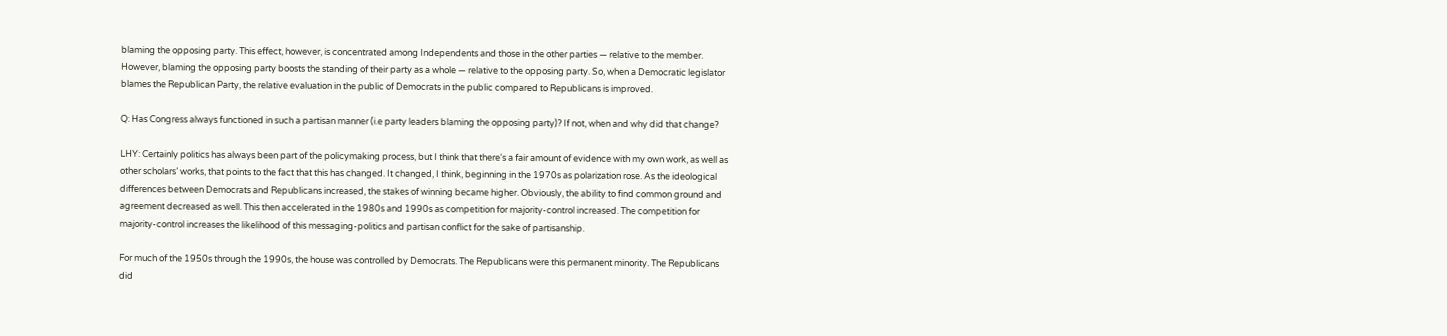blaming the opposing party. This effect, however, is concentrated among Independents and those in the other parties — relative to the member. However, blaming the opposing party boosts the standing of their party as a whole — relative to the opposing party. So, when a Democratic legislator blames the Republican Party, the relative evaluation in the public of Democrats in the public compared to Republicans is improved.

Q: Has Congress always functioned in such a partisan manner (i.e party leaders blaming the opposing party)? If not, when and why did that change?

LHY: Certainly politics has always been part of the policymaking process, but I think that there's a fair amount of evidence with my own work, as well as other scholars’ works, that points to the fact that this has changed. It changed, I think, beginning in the 1970s as polarization rose. As the ideological differences between Democrats and Republicans increased, the stakes of winning became higher. Obviously, the ability to find common ground and agreement decreased as well. This then accelerated in the 1980s and 1990s as competition for majority-control increased. The competition for majority-control increases the likelihood of this messaging-politics and partisan conflict for the sake of partisanship.

For much of the 1950s through the 1990s, the house was controlled by Democrats. The Republicans were this permanent minority. The Republicans did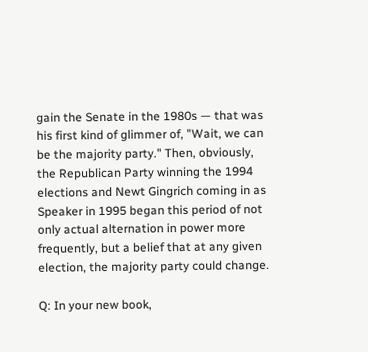gain the Senate in the 1980s — that was his first kind of glimmer of, "Wait, we can be the majority party." Then, obviously, the Republican Party winning the 1994 elections and Newt Gingrich coming in as Speaker in 1995 began this period of not only actual alternation in power more frequently, but a belief that at any given election, the majority party could change.

Q: In your new book,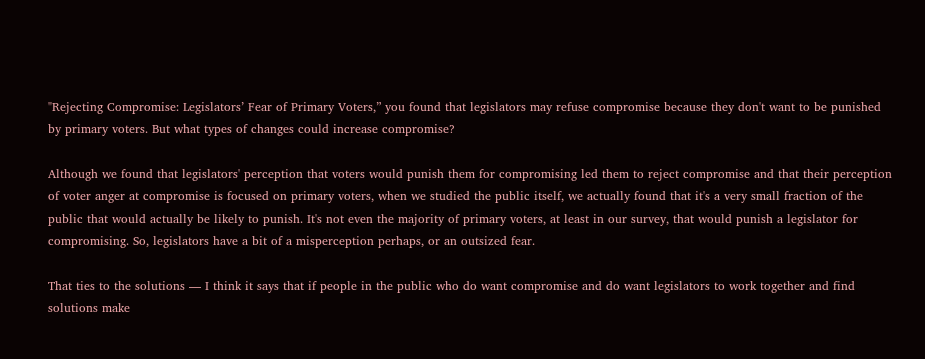"Rejecting Compromise: Legislators’ Fear of Primary Voters,” you found that legislators may refuse compromise because they don't want to be punished by primary voters. But what types of changes could increase compromise?

Although we found that legislators' perception that voters would punish them for compromising led them to reject compromise and that their perception of voter anger at compromise is focused on primary voters, when we studied the public itself, we actually found that it's a very small fraction of the public that would actually be likely to punish. It's not even the majority of primary voters, at least in our survey, that would punish a legislator for compromising. So, legislators have a bit of a misperception perhaps, or an outsized fear.

That ties to the solutions — I think it says that if people in the public who do want compromise and do want legislators to work together and find solutions make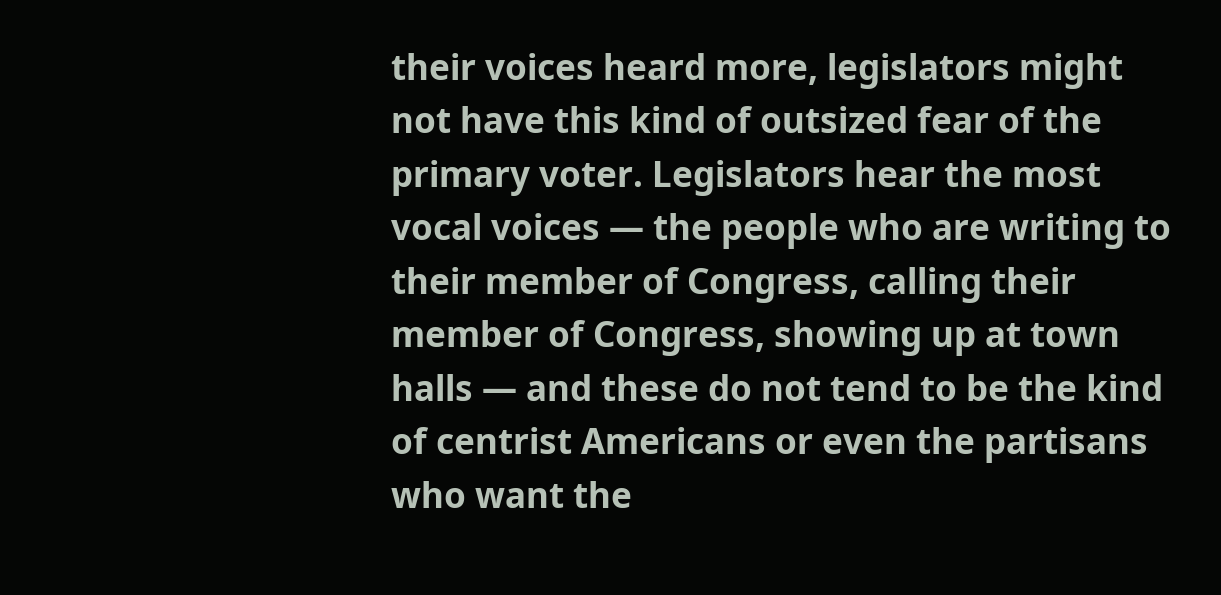their voices heard more, legislators might not have this kind of outsized fear of the primary voter. Legislators hear the most vocal voices — the people who are writing to their member of Congress, calling their member of Congress, showing up at town halls — and these do not tend to be the kind of centrist Americans or even the partisans who want the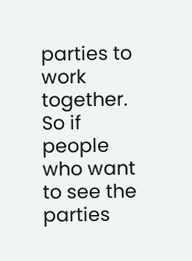parties to work together. So if people who want to see the parties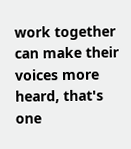work together can make their voices more heard, that's one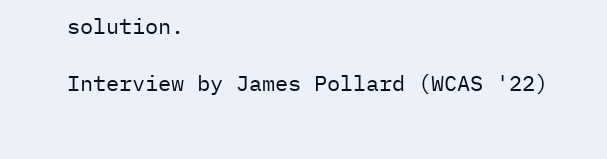solution.

Interview by James Pollard (WCAS '22)